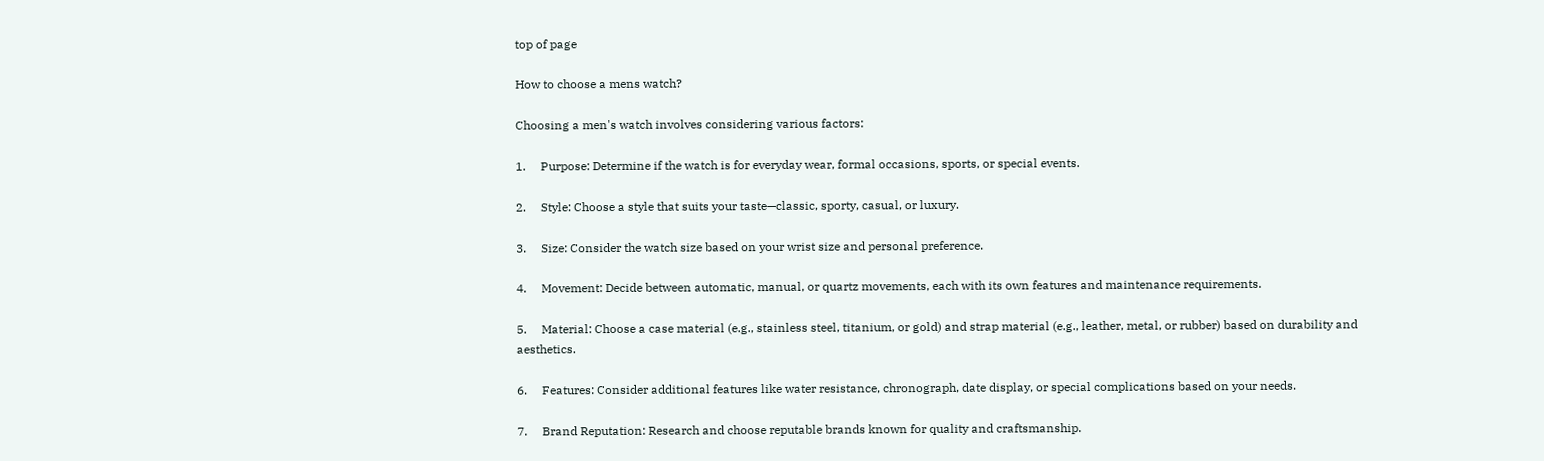top of page

How to choose a mens watch?

Choosing a men's watch involves considering various factors:

1.     Purpose: Determine if the watch is for everyday wear, formal occasions, sports, or special events.

2.     Style: Choose a style that suits your taste—classic, sporty, casual, or luxury.

3.     Size: Consider the watch size based on your wrist size and personal preference.

4.     Movement: Decide between automatic, manual, or quartz movements, each with its own features and maintenance requirements.

5.     Material: Choose a case material (e.g., stainless steel, titanium, or gold) and strap material (e.g., leather, metal, or rubber) based on durability and aesthetics.

6.     Features: Consider additional features like water resistance, chronograph, date display, or special complications based on your needs.

7.     Brand Reputation: Research and choose reputable brands known for quality and craftsmanship.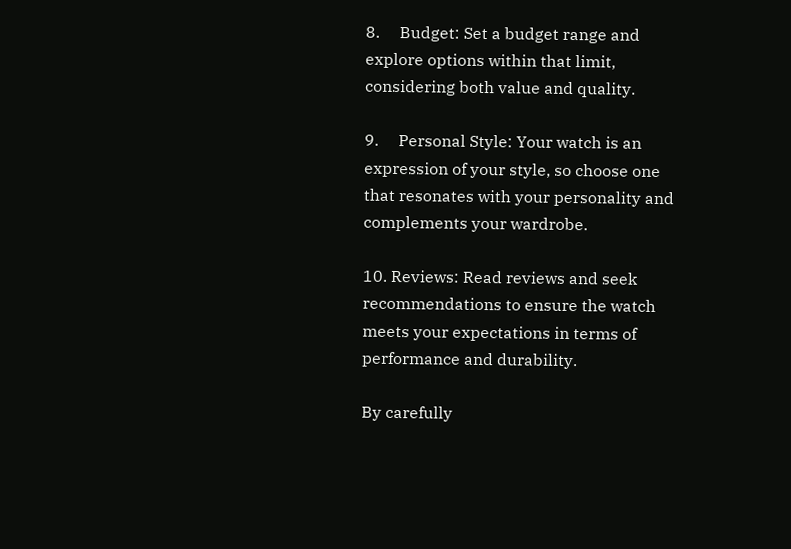8.     Budget: Set a budget range and explore options within that limit, considering both value and quality.

9.     Personal Style: Your watch is an expression of your style, so choose one that resonates with your personality and complements your wardrobe.

10. Reviews: Read reviews and seek recommendations to ensure the watch meets your expectations in terms of performance and durability.

By carefully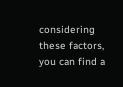considering these factors, you can find a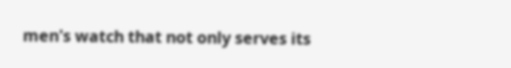men's watch that not only serves its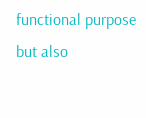functional purpose but also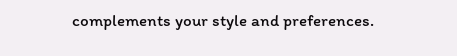complements your style and preferences.